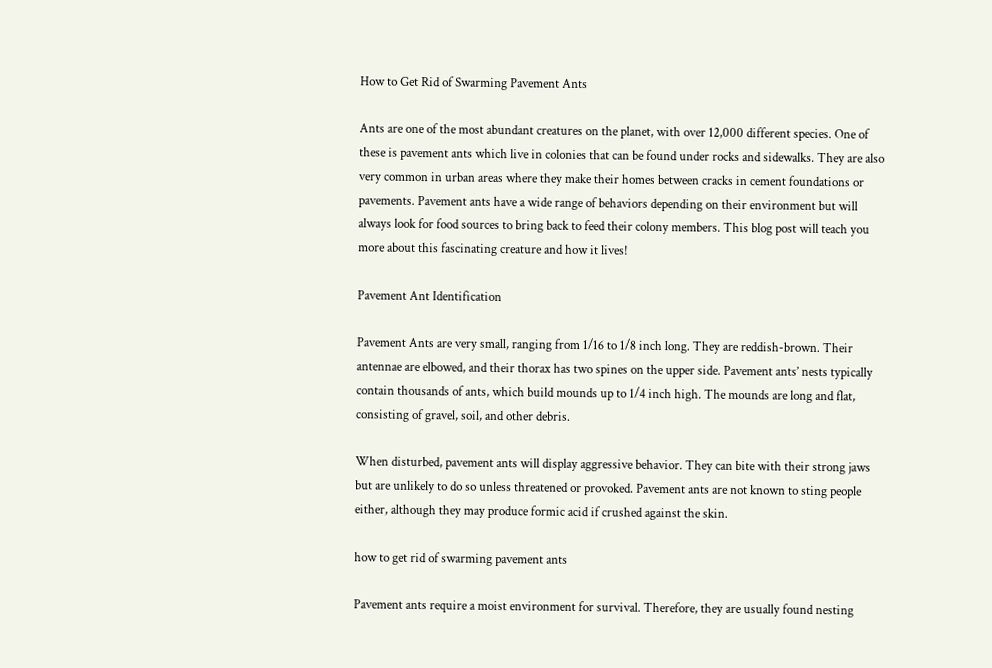How to Get Rid of Swarming Pavement Ants

Ants are one of the most abundant creatures on the planet, with over 12,000 different species. One of these is pavement ants which live in colonies that can be found under rocks and sidewalks. They are also very common in urban areas where they make their homes between cracks in cement foundations or pavements. Pavement ants have a wide range of behaviors depending on their environment but will always look for food sources to bring back to feed their colony members. This blog post will teach you more about this fascinating creature and how it lives!

Pavement Ant Identification

Pavement Ants are very small, ranging from 1/16 to 1/8 inch long. They are reddish-brown. Their antennae are elbowed, and their thorax has two spines on the upper side. Pavement ants’ nests typically contain thousands of ants, which build mounds up to 1/4 inch high. The mounds are long and flat, consisting of gravel, soil, and other debris.

When disturbed, pavement ants will display aggressive behavior. They can bite with their strong jaws but are unlikely to do so unless threatened or provoked. Pavement ants are not known to sting people either, although they may produce formic acid if crushed against the skin.

how to get rid of swarming pavement ants

Pavement ants require a moist environment for survival. Therefore, they are usually found nesting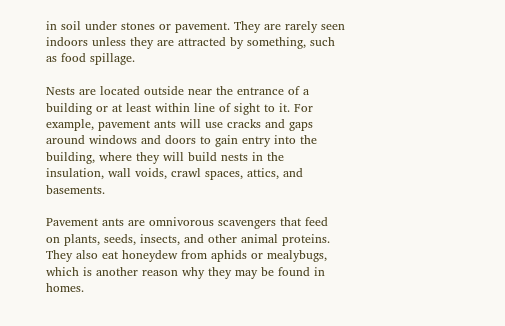in soil under stones or pavement. They are rarely seen indoors unless they are attracted by something, such as food spillage.

Nests are located outside near the entrance of a building or at least within line of sight to it. For example, pavement ants will use cracks and gaps around windows and doors to gain entry into the building, where they will build nests in the insulation, wall voids, crawl spaces, attics, and basements.

Pavement ants are omnivorous scavengers that feed on plants, seeds, insects, and other animal proteins. They also eat honeydew from aphids or mealybugs, which is another reason why they may be found in homes.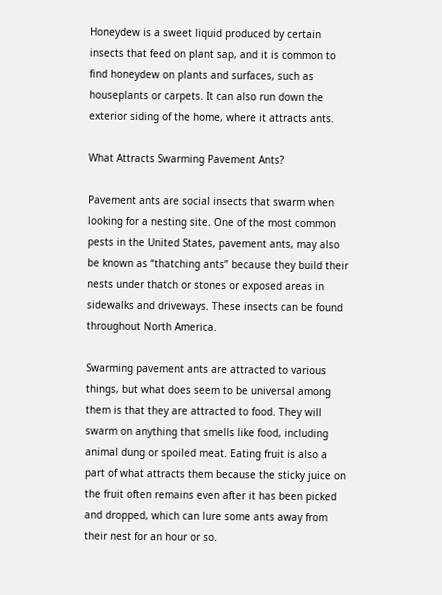Honeydew is a sweet liquid produced by certain insects that feed on plant sap, and it is common to find honeydew on plants and surfaces, such as houseplants or carpets. It can also run down the exterior siding of the home, where it attracts ants.

What Attracts Swarming Pavement Ants?

Pavement ants are social insects that swarm when looking for a nesting site. One of the most common pests in the United States, pavement ants, may also be known as “thatching ants” because they build their nests under thatch or stones or exposed areas in sidewalks and driveways. These insects can be found throughout North America.

Swarming pavement ants are attracted to various things, but what does seem to be universal among them is that they are attracted to food. They will swarm on anything that smells like food, including animal dung or spoiled meat. Eating fruit is also a part of what attracts them because the sticky juice on the fruit often remains even after it has been picked and dropped, which can lure some ants away from their nest for an hour or so.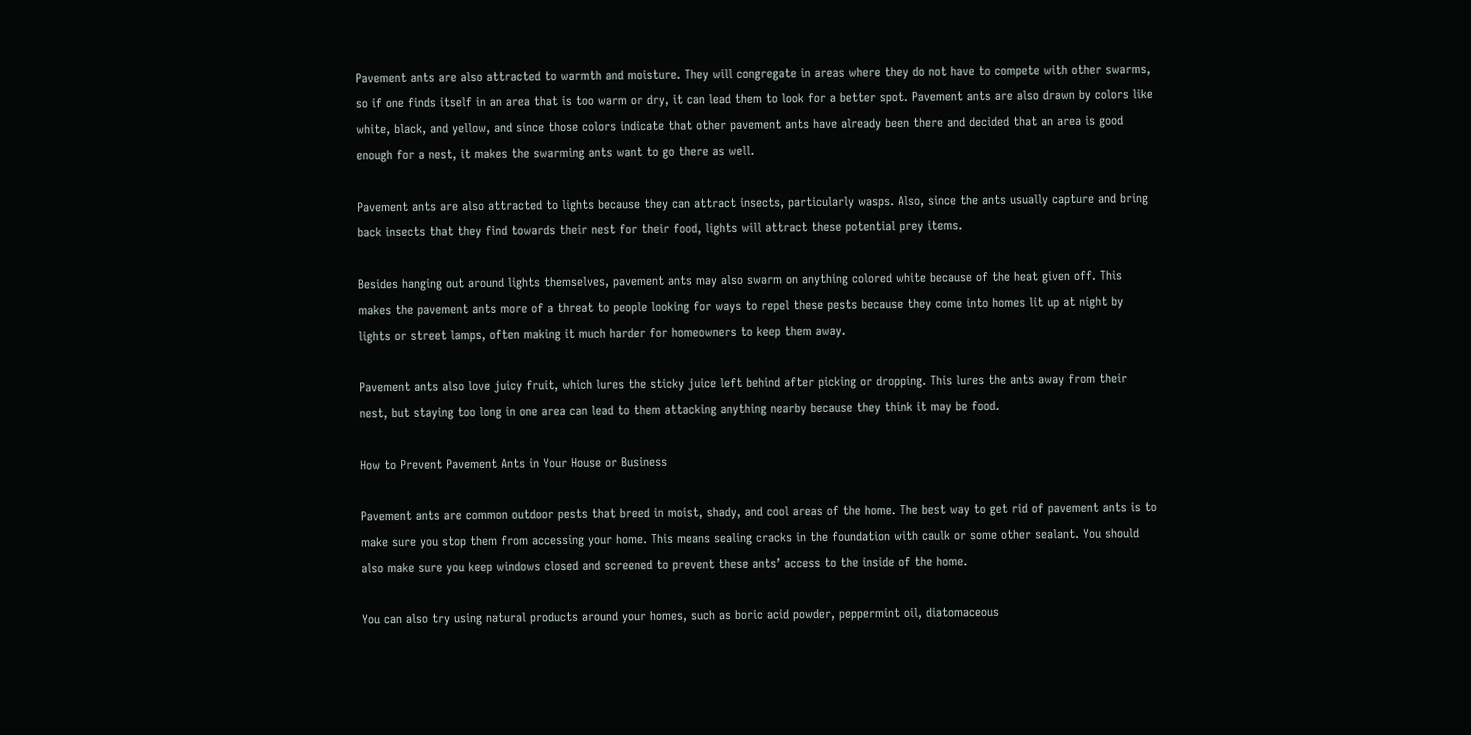Pavement ants are also attracted to warmth and moisture. They will congregate in areas where they do not have to compete with other swarms, so if one finds itself in an area that is too warm or dry, it can lead them to look for a better spot. Pavement ants are also drawn by colors like white, black, and yellow, and since those colors indicate that other pavement ants have already been there and decided that an area is good enough for a nest, it makes the swarming ants want to go there as well.

Pavement ants are also attracted to lights because they can attract insects, particularly wasps. Also, since the ants usually capture and bring back insects that they find towards their nest for their food, lights will attract these potential prey items.

Besides hanging out around lights themselves, pavement ants may also swarm on anything colored white because of the heat given off. This makes the pavement ants more of a threat to people looking for ways to repel these pests because they come into homes lit up at night by lights or street lamps, often making it much harder for homeowners to keep them away.

Pavement ants also love juicy fruit, which lures the sticky juice left behind after picking or dropping. This lures the ants away from their nest, but staying too long in one area can lead to them attacking anything nearby because they think it may be food.

How to Prevent Pavement Ants in Your House or Business

Pavement ants are common outdoor pests that breed in moist, shady, and cool areas of the home. The best way to get rid of pavement ants is to make sure you stop them from accessing your home. This means sealing cracks in the foundation with caulk or some other sealant. You should also make sure you keep windows closed and screened to prevent these ants’ access to the inside of the home.

You can also try using natural products around your homes, such as boric acid powder, peppermint oil, diatomaceous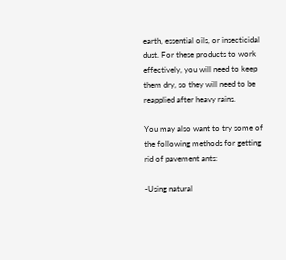earth, essential oils, or insecticidal dust. For these products to work effectively, you will need to keep them dry, so they will need to be reapplied after heavy rains.

You may also want to try some of the following methods for getting rid of pavement ants:

-Using natural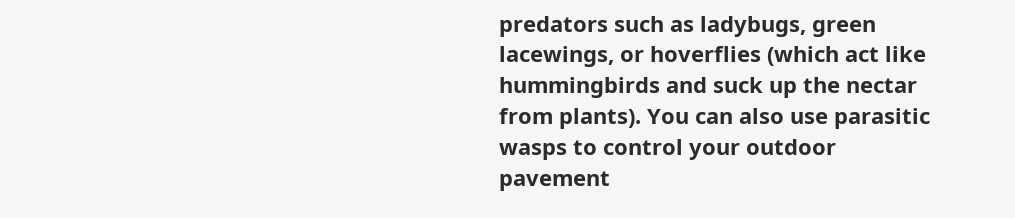predators such as ladybugs, green lacewings, or hoverflies (which act like hummingbirds and suck up the nectar from plants). You can also use parasitic wasps to control your outdoor pavement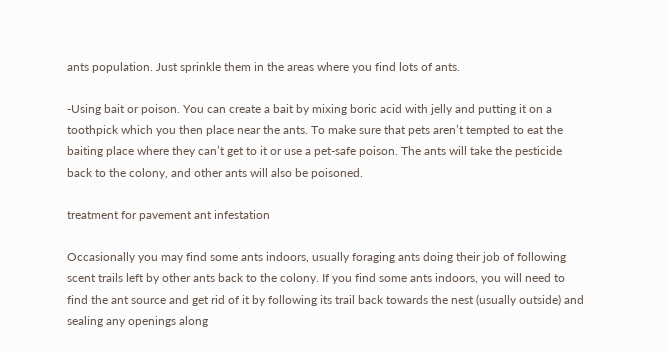ants population. Just sprinkle them in the areas where you find lots of ants.

-Using bait or poison. You can create a bait by mixing boric acid with jelly and putting it on a toothpick which you then place near the ants. To make sure that pets aren’t tempted to eat the baiting place where they can’t get to it or use a pet-safe poison. The ants will take the pesticide back to the colony, and other ants will also be poisoned.

treatment for pavement ant infestation

Occasionally you may find some ants indoors, usually foraging ants doing their job of following scent trails left by other ants back to the colony. If you find some ants indoors, you will need to find the ant source and get rid of it by following its trail back towards the nest (usually outside) and sealing any openings along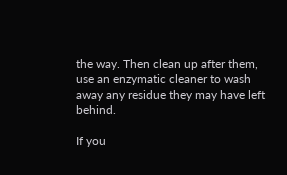the way. Then clean up after them, use an enzymatic cleaner to wash away any residue they may have left behind.

If you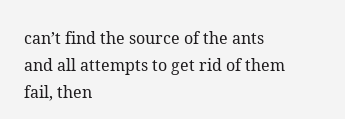can’t find the source of the ants and all attempts to get rid of them fail, then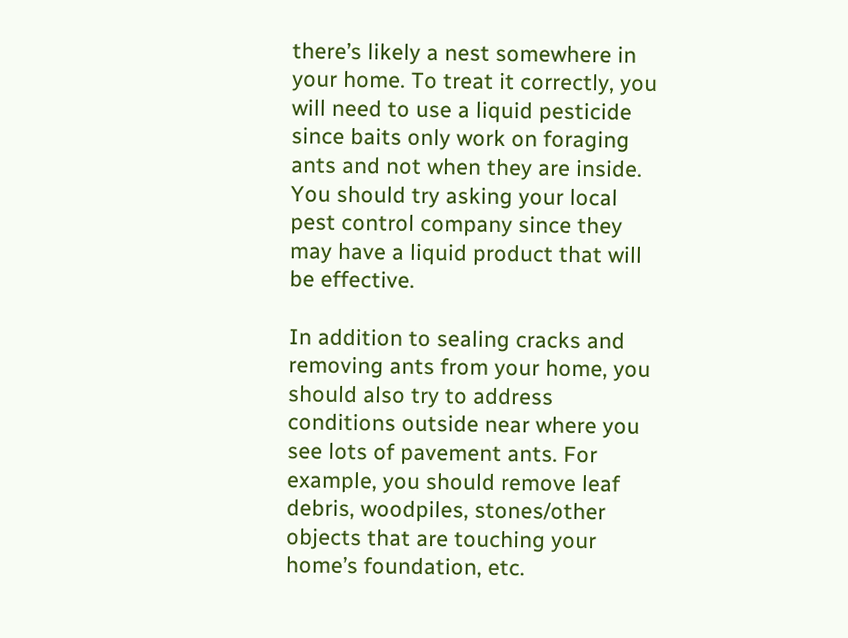there’s likely a nest somewhere in your home. To treat it correctly, you will need to use a liquid pesticide since baits only work on foraging ants and not when they are inside. You should try asking your local pest control company since they may have a liquid product that will be effective.

In addition to sealing cracks and removing ants from your home, you should also try to address conditions outside near where you see lots of pavement ants. For example, you should remove leaf debris, woodpiles, stones/other objects that are touching your home’s foundation, etc.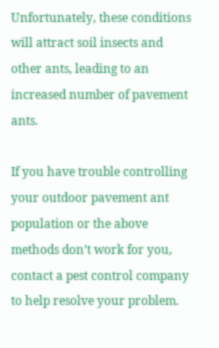Unfortunately, these conditions will attract soil insects and other ants, leading to an increased number of pavement ants.

If you have trouble controlling your outdoor pavement ant population or the above methods don’t work for you, contact a pest control company to help resolve your problem.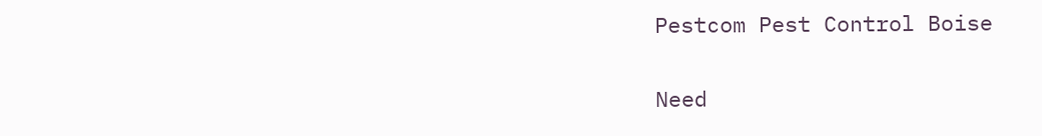Pestcom Pest Control Boise

Need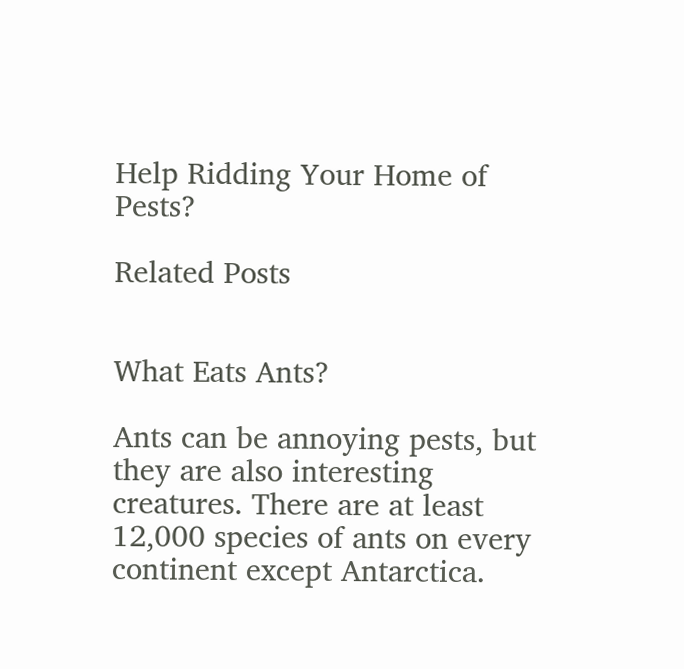Help Ridding Your Home of Pests?

Related Posts


What Eats Ants?

Ants can be annoying pests, but they are also interesting creatures. There are at least 12,000 species of ants on every continent except Antarctica.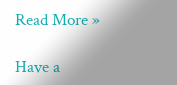Read More »

Have a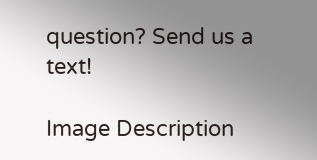question? Send us a text!

Image Description